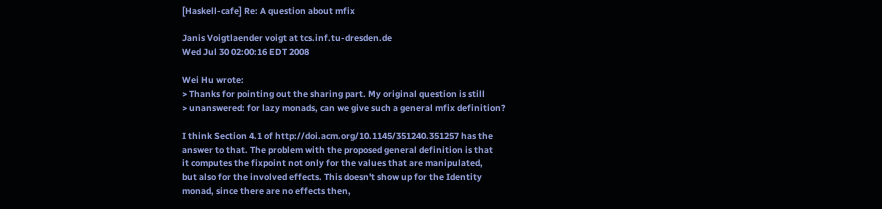[Haskell-cafe] Re: A question about mfix

Janis Voigtlaender voigt at tcs.inf.tu-dresden.de
Wed Jul 30 02:00:16 EDT 2008

Wei Hu wrote:
> Thanks for pointing out the sharing part. My original question is still
> unanswered: for lazy monads, can we give such a general mfix definition?

I think Section 4.1 of http://doi.acm.org/10.1145/351240.351257 has the
answer to that. The problem with the proposed general definition is that
it computes the fixpoint not only for the values that are manipulated,
but also for the involved effects. This doesn't show up for the Identity
monad, since there are no effects then,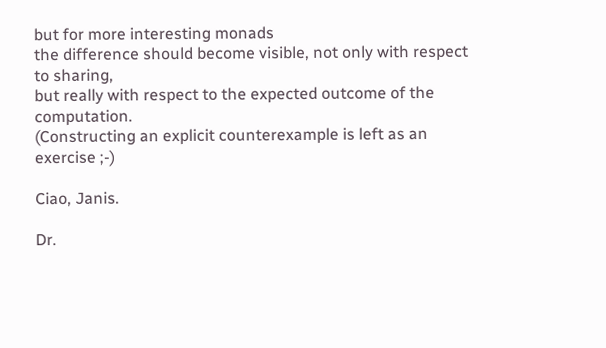but for more interesting monads
the difference should become visible, not only with respect to sharing,
but really with respect to the expected outcome of the computation.
(Constructing an explicit counterexample is left as an exercise ;-)

Ciao, Janis.

Dr.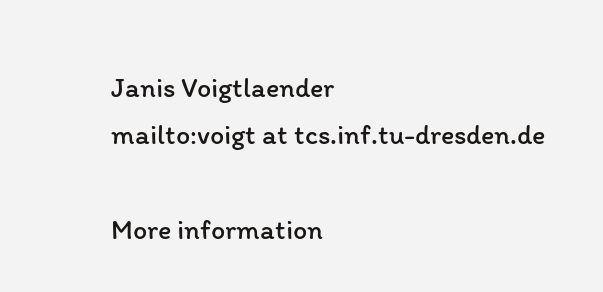Janis Voigtlaender
mailto:voigt at tcs.inf.tu-dresden.de

More information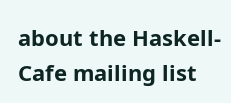about the Haskell-Cafe mailing list